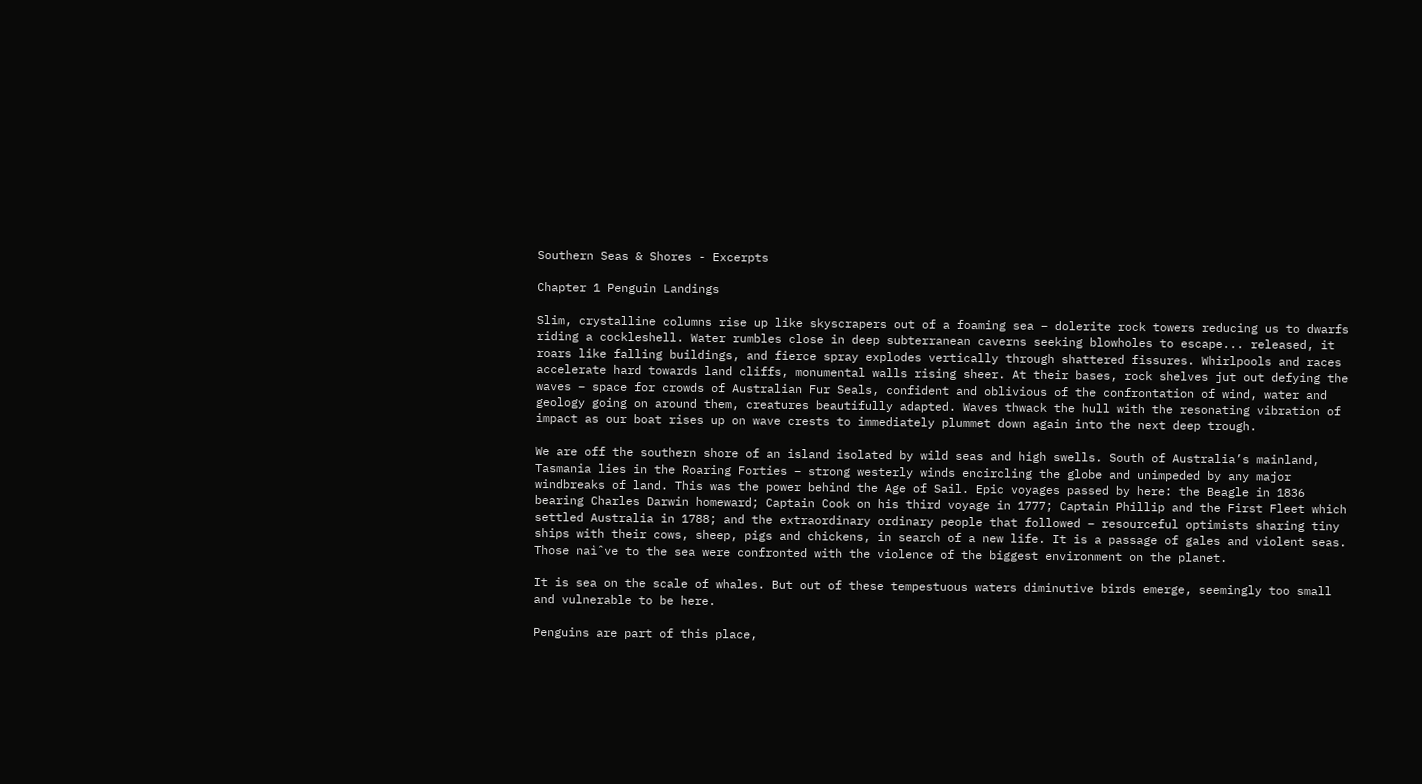Southern Seas & Shores - Excerpts

Chapter 1 Penguin Landings

Slim, crystalline columns rise up like skyscrapers out of a foaming sea – dolerite rock towers reducing us to dwarfs riding a cockleshell. Water rumbles close in deep subterranean caverns seeking blowholes to escape... released, it roars like falling buildings, and fierce spray explodes vertically through shattered fissures. Whirlpools and races accelerate hard towards land cliffs, monumental walls rising sheer. At their bases, rock shelves jut out defying the waves – space for crowds of Australian Fur Seals, confident and oblivious of the confrontation of wind, water and geology going on around them, creatures beautifully adapted. Waves thwack the hull with the resonating vibration of impact as our boat rises up on wave crests to immediately plummet down again into the next deep trough.

We are off the southern shore of an island isolated by wild seas and high swells. South of Australia’s mainland, Tasmania lies in the Roaring Forties – strong westerly winds encircling the globe and unimpeded by any major windbreaks of land. This was the power behind the Age of Sail. Epic voyages passed by here: the Beagle in 1836 bearing Charles Darwin homeward; Captain Cook on his third voyage in 1777; Captain Phillip and the First Fleet which settled Australia in 1788; and the extraordinary ordinary people that followed – resourceful optimists sharing tiny ships with their cows, sheep, pigs and chickens, in search of a new life. It is a passage of gales and violent seas. Those naìˆve to the sea were confronted with the violence of the biggest environment on the planet.

It is sea on the scale of whales. But out of these tempestuous waters diminutive birds emerge, seemingly too small and vulnerable to be here.

Penguins are part of this place,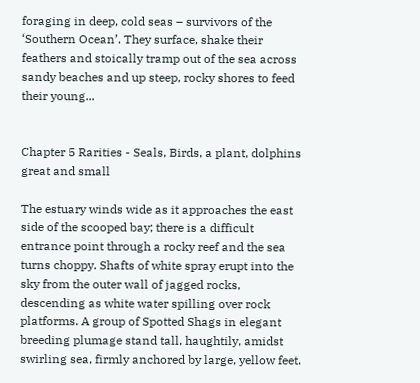foraging in deep, cold seas – survivors of the ‘Southern Ocean’. They surface, shake their feathers and stoically tramp out of the sea across sandy beaches and up steep, rocky shores to feed their young...


Chapter 5 Rarities - Seals, Birds, a plant, dolphins great and small

The estuary winds wide as it approaches the east side of the scooped bay; there is a difficult entrance point through a rocky reef and the sea turns choppy. Shafts of white spray erupt into the sky from the outer wall of jagged rocks, descending as white water spilling over rock platforms. A group of Spotted Shags in elegant breeding plumage stand tall, haughtily, amidst swirling sea, firmly anchored by large, yellow feet.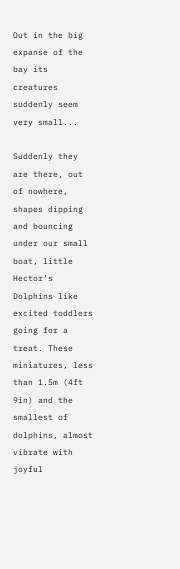Out in the big expanse of the bay its creatures suddenly seem very small...

Suddenly they are there, out of nowhere, shapes dipping and bouncing under our small boat, little Hector’s Dolphins like excited toddlers going for a treat. These miniatures, less than 1.5m (4ft 9in) and the smallest of dolphins, almost vibrate with joyful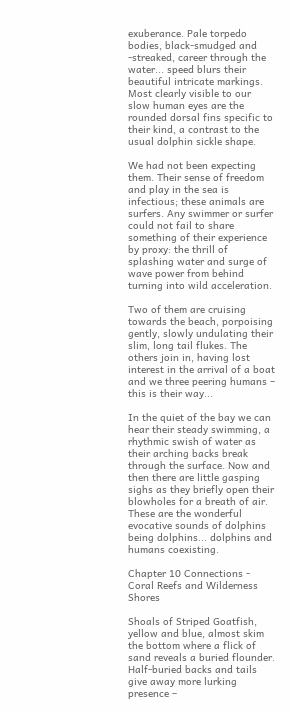exuberance. Pale torpedo bodies, black-smudged and -streaked, career through the water... speed blurs their beautiful intricate markings. Most clearly visible to our slow human eyes are the rounded dorsal fins specific to their kind, a contrast to the usual dolphin sickle shape.

We had not been expecting them. Their sense of freedom and play in the sea is infectious; these animals are surfers. Any swimmer or surfer could not fail to share something of their experience by proxy: the thrill of splashing water and surge of wave power from behind turning into wild acceleration.

Two of them are cruising towards the beach, porpoising gently, slowly undulating their slim, long tail flukes. The others join in, having lost interest in the arrival of a boat and we three peering humans – this is their way...

In the quiet of the bay we can hear their steady swimming, a rhythmic swish of water as their arching backs break through the surface. Now and then there are little gasping sighs as they briefly open their blowholes for a breath of air. These are the wonderful evocative sounds of dolphins being dolphins... dolphins and humans coexisting.

Chapter 10 Connections - Coral Reefs and Wilderness Shores

Shoals of Striped Goatfish, yellow and blue, almost skim the bottom where a flick of sand reveals a buried flounder. Half-buried backs and tails give away more lurking presence –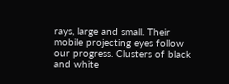rays, large and small. Their mobile projecting eyes follow our progress. Clusters of black and white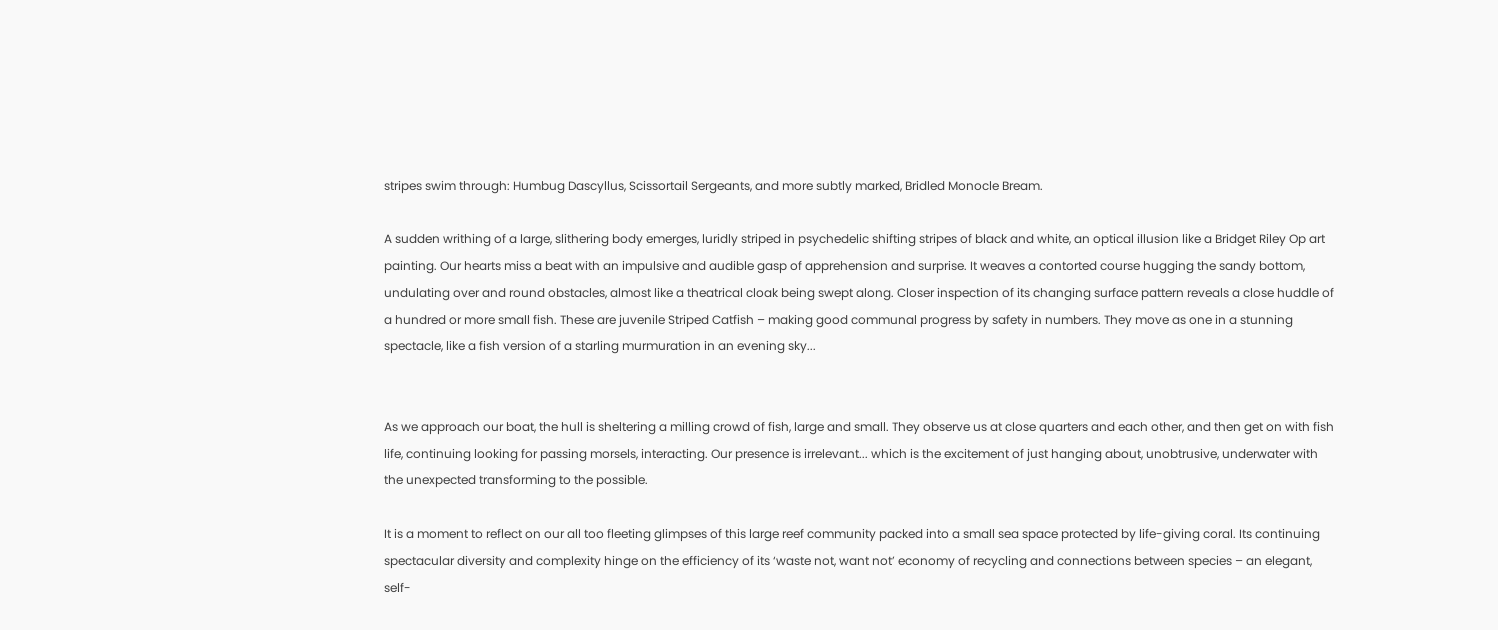stripes swim through: Humbug Dascyllus, Scissortail Sergeants, and more subtly marked, Bridled Monocle Bream.

A sudden writhing of a large, slithering body emerges, luridly striped in psychedelic shifting stripes of black and white, an optical illusion like a Bridget Riley Op art painting. Our hearts miss a beat with an impulsive and audible gasp of apprehension and surprise. It weaves a contorted course hugging the sandy bottom, undulating over and round obstacles, almost like a theatrical cloak being swept along. Closer inspection of its changing surface pattern reveals a close huddle of a hundred or more small fish. These are juvenile Striped Catfish – making good communal progress by safety in numbers. They move as one in a stunning spectacle, like a fish version of a starling murmuration in an evening sky...


As we approach our boat, the hull is sheltering a milling crowd of fish, large and small. They observe us at close quarters and each other, and then get on with fish life, continuing looking for passing morsels, interacting. Our presence is irrelevant... which is the excitement of just hanging about, unobtrusive, underwater with the unexpected transforming to the possible.

It is a moment to reflect on our all too fleeting glimpses of this large reef community packed into a small sea space protected by life-giving coral. Its continuing spectacular diversity and complexity hinge on the efficiency of its ‘waste not, want not’ economy of recycling and connections between species – an elegant, self-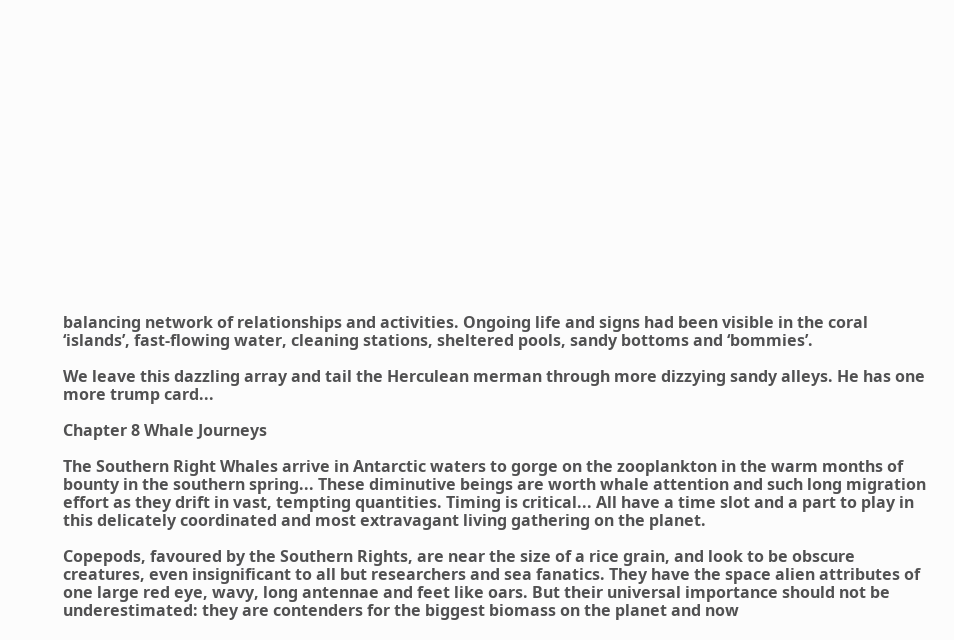balancing network of relationships and activities. Ongoing life and signs had been visible in the coral ‘islands’, fast-flowing water, cleaning stations, sheltered pools, sandy bottoms and ‘bommies’.

We leave this dazzling array and tail the Herculean merman through more dizzying sandy alleys. He has one more trump card...

Chapter 8 Whale Journeys

The Southern Right Whales arrive in Antarctic waters to gorge on the zooplankton in the warm months of bounty in the southern spring... These diminutive beings are worth whale attention and such long migration effort as they drift in vast, tempting quantities. Timing is critical... All have a time slot and a part to play in this delicately coordinated and most extravagant living gathering on the planet.

Copepods, favoured by the Southern Rights, are near the size of a rice grain, and look to be obscure creatures, even insignificant to all but researchers and sea fanatics. They have the space alien attributes of one large red eye, wavy, long antennae and feet like oars. But their universal importance should not be underestimated: they are contenders for the biggest biomass on the planet and now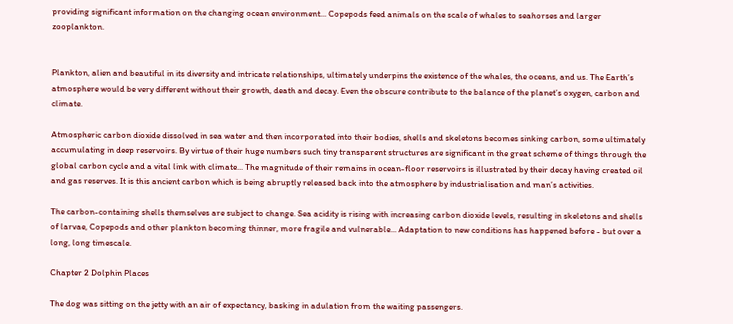providing significant information on the changing ocean environment... Copepods feed animals on the scale of whales to seahorses and larger zooplankton.


Plankton, alien and beautiful in its diversity and intricate relationships, ultimately underpins the existence of the whales, the oceans, and us. The Earth’s atmosphere would be very different without their growth, death and decay. Even the obscure contribute to the balance of the planet’s oxygen, carbon and climate.

Atmospheric carbon dioxide dissolved in sea water and then incorporated into their bodies, shells and skeletons becomes sinking carbon, some ultimately accumulating in deep reservoirs. By virtue of their huge numbers such tiny transparent structures are significant in the great scheme of things through the global carbon cycle and a vital link with climate... The magnitude of their remains in ocean-floor reservoirs is illustrated by their decay having created oil and gas reserves. It is this ancient carbon which is being abruptly released back into the atmosphere by industrialisation and man’s activities.

The carbon-containing shells themselves are subject to change. Sea acidity is rising with increasing carbon dioxide levels, resulting in skeletons and shells of larvae, Copepods and other plankton becoming thinner, more fragile and vulnerable... Adaptation to new conditions has happened before - but over a long, long timescale.

Chapter 2 Dolphin Places

The dog was sitting on the jetty with an air of expectancy, basking in adulation from the waiting passengers.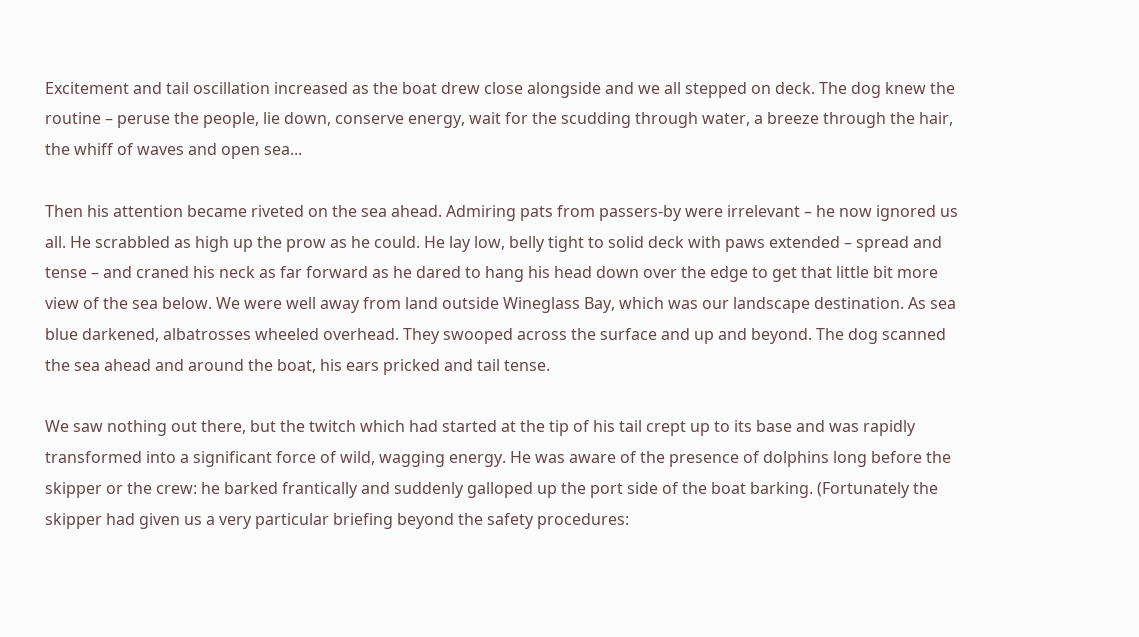Excitement and tail oscillation increased as the boat drew close alongside and we all stepped on deck. The dog knew the routine – peruse the people, lie down, conserve energy, wait for the scudding through water, a breeze through the hair, the whiff of waves and open sea...

Then his attention became riveted on the sea ahead. Admiring pats from passers-by were irrelevant – he now ignored us all. He scrabbled as high up the prow as he could. He lay low, belly tight to solid deck with paws extended – spread and tense – and craned his neck as far forward as he dared to hang his head down over the edge to get that little bit more view of the sea below. We were well away from land outside Wineglass Bay, which was our landscape destination. As sea blue darkened, albatrosses wheeled overhead. They swooped across the surface and up and beyond. The dog scanned the sea ahead and around the boat, his ears pricked and tail tense.

We saw nothing out there, but the twitch which had started at the tip of his tail crept up to its base and was rapidly transformed into a significant force of wild, wagging energy. He was aware of the presence of dolphins long before the skipper or the crew: he barked frantically and suddenly galloped up the port side of the boat barking. (Fortunately the skipper had given us a very particular briefing beyond the safety procedures: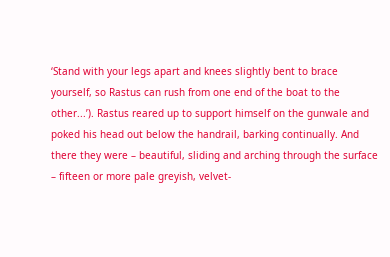‘Stand with your legs apart and knees slightly bent to brace yourself, so Rastus can rush from one end of the boat to the other...’). Rastus reared up to support himself on the gunwale and poked his head out below the handrail, barking continually. And there they were – beautiful, sliding and arching through the surface – fifteen or more pale greyish, velvet-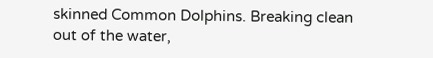skinned Common Dolphins. Breaking clean out of the water,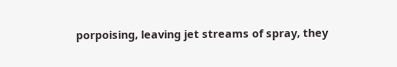porpoising, leaving jet streams of spray, they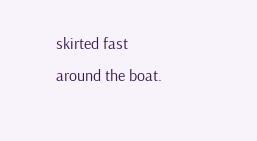skirted fast around the boat.